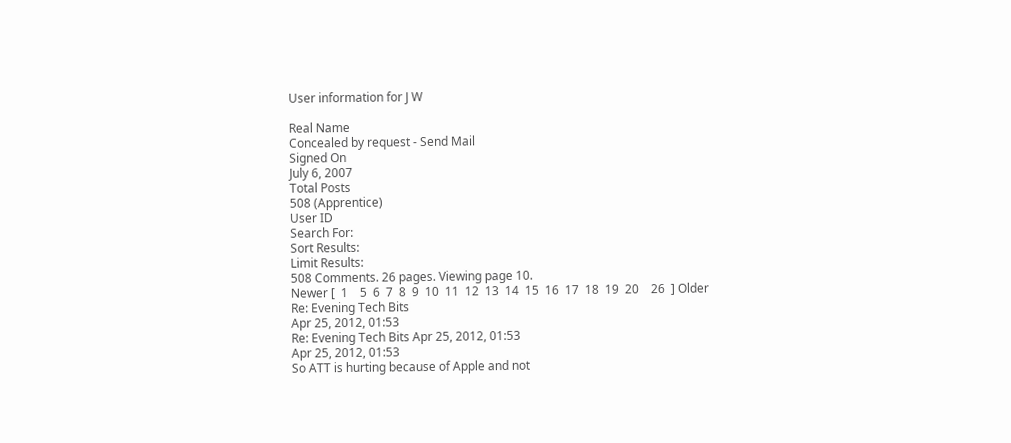User information for J W

Real Name
Concealed by request - Send Mail
Signed On
July 6, 2007
Total Posts
508 (Apprentice)
User ID
Search For:
Sort Results:
Limit Results:
508 Comments. 26 pages. Viewing page 10.
Newer [  1    5  6  7  8  9  10  11  12  13  14  15  16  17  18  19  20    26  ] Older
Re: Evening Tech Bits
Apr 25, 2012, 01:53
Re: Evening Tech Bits Apr 25, 2012, 01:53
Apr 25, 2012, 01:53
So ATT is hurting because of Apple and not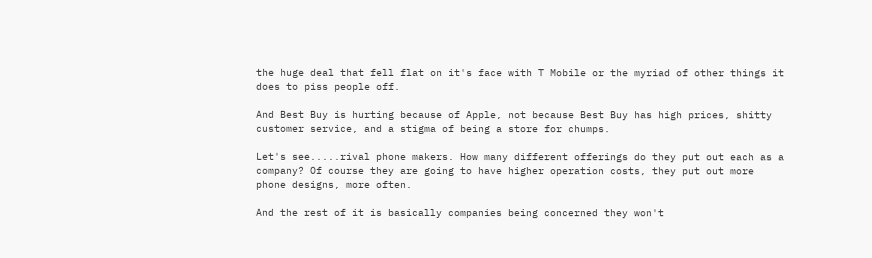the huge deal that fell flat on it's face with T Mobile or the myriad of other things it does to piss people off.

And Best Buy is hurting because of Apple, not because Best Buy has high prices, shitty customer service, and a stigma of being a store for chumps.

Let's see.....rival phone makers. How many different offerings do they put out each as a company? Of course they are going to have higher operation costs, they put out more phone designs, more often.

And the rest of it is basically companies being concerned they won't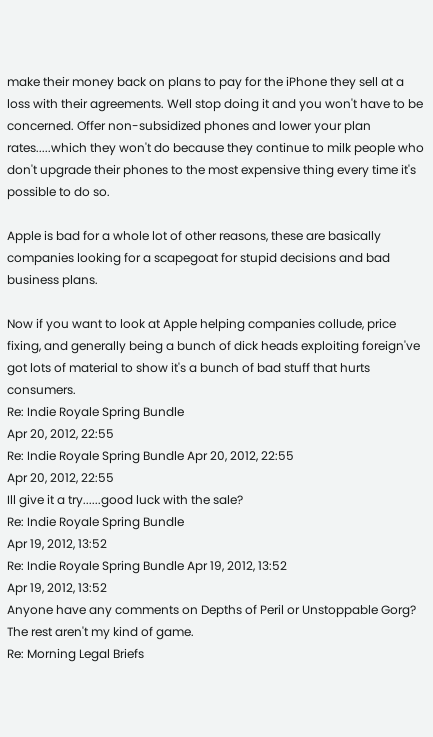make their money back on plans to pay for the iPhone they sell at a loss with their agreements. Well stop doing it and you won't have to be concerned. Offer non-subsidized phones and lower your plan rates.....which they won't do because they continue to milk people who don't upgrade their phones to the most expensive thing every time it's possible to do so.

Apple is bad for a whole lot of other reasons, these are basically companies looking for a scapegoat for stupid decisions and bad business plans.

Now if you want to look at Apple helping companies collude, price fixing, and generally being a bunch of dick heads exploiting foreign've got lots of material to show it's a bunch of bad stuff that hurts consumers.
Re: Indie Royale Spring Bundle
Apr 20, 2012, 22:55
Re: Indie Royale Spring Bundle Apr 20, 2012, 22:55
Apr 20, 2012, 22:55
Ill give it a try......good luck with the sale?
Re: Indie Royale Spring Bundle
Apr 19, 2012, 13:52
Re: Indie Royale Spring Bundle Apr 19, 2012, 13:52
Apr 19, 2012, 13:52
Anyone have any comments on Depths of Peril or Unstoppable Gorg? The rest aren't my kind of game.
Re: Morning Legal Briefs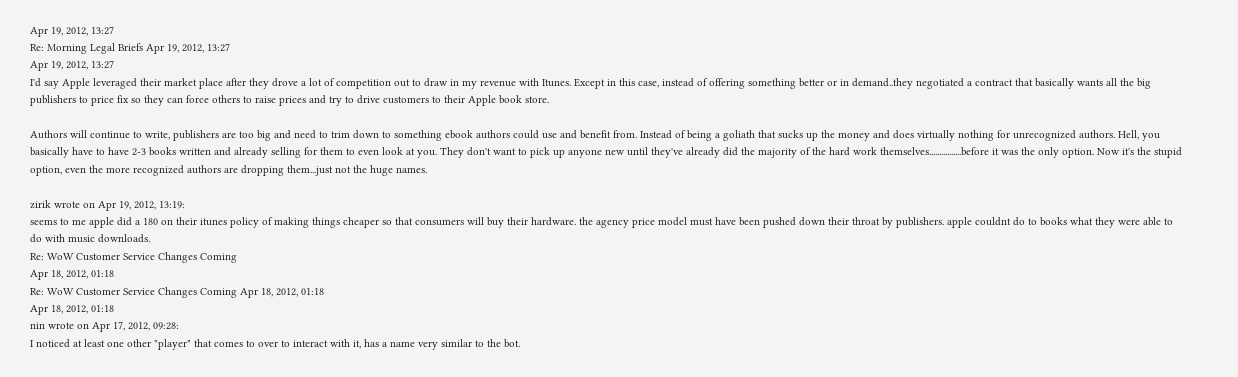Apr 19, 2012, 13:27
Re: Morning Legal Briefs Apr 19, 2012, 13:27
Apr 19, 2012, 13:27
I'd say Apple leveraged their market place after they drove a lot of competition out to draw in my revenue with Itunes. Except in this case, instead of offering something better or in demand..they negotiated a contract that basically wants all the big publishers to price fix so they can force others to raise prices and try to drive customers to their Apple book store.

Authors will continue to write, publishers are too big and need to trim down to something ebook authors could use and benefit from. Instead of being a goliath that sucks up the money and does virtually nothing for unrecognized authors. Hell, you basically have to have 2-3 books written and already selling for them to even look at you. They don't want to pick up anyone new until they've already did the majority of the hard work themselves................before it was the only option. Now it's the stupid option, even the more recognized authors are dropping them...just not the huge names.

zirik wrote on Apr 19, 2012, 13:19:
seems to me apple did a 180 on their itunes policy of making things cheaper so that consumers will buy their hardware. the agency price model must have been pushed down their throat by publishers. apple couldnt do to books what they were able to do with music downloads.
Re: WoW Customer Service Changes Coming
Apr 18, 2012, 01:18
Re: WoW Customer Service Changes Coming Apr 18, 2012, 01:18
Apr 18, 2012, 01:18
nin wrote on Apr 17, 2012, 09:28:
I noticed at least one other "player" that comes to over to interact with it, has a name very similar to the bot.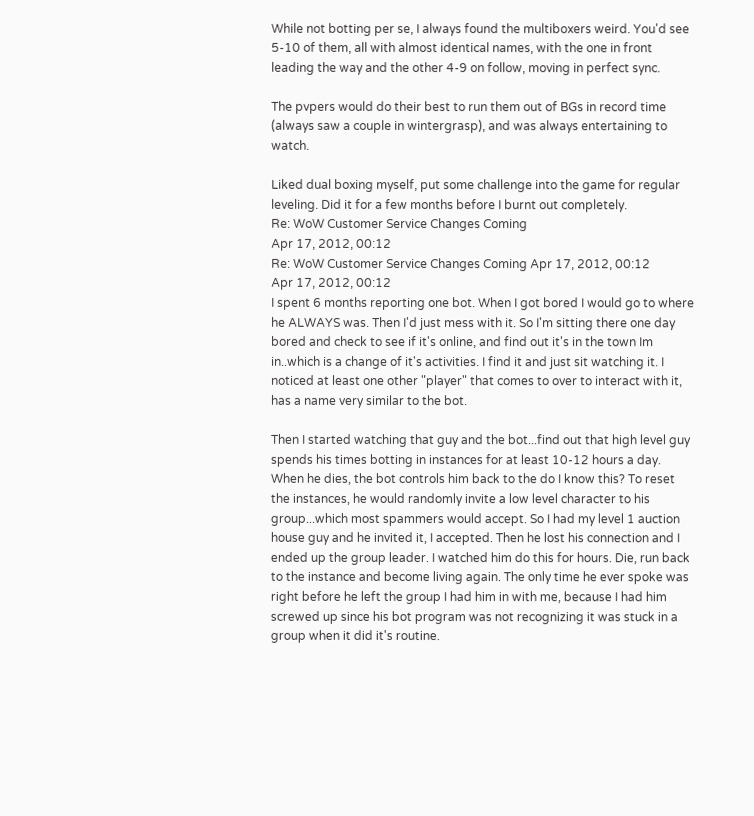While not botting per se, I always found the multiboxers weird. You'd see 5-10 of them, all with almost identical names, with the one in front leading the way and the other 4-9 on follow, moving in perfect sync.

The pvpers would do their best to run them out of BGs in record time (always saw a couple in wintergrasp), and was always entertaining to watch.

Liked dual boxing myself, put some challenge into the game for regular leveling. Did it for a few months before I burnt out completely.
Re: WoW Customer Service Changes Coming
Apr 17, 2012, 00:12
Re: WoW Customer Service Changes Coming Apr 17, 2012, 00:12
Apr 17, 2012, 00:12
I spent 6 months reporting one bot. When I got bored I would go to where he ALWAYS was. Then I'd just mess with it. So I'm sitting there one day bored and check to see if it's online, and find out it's in the town Im in..which is a change of it's activities. I find it and just sit watching it. I noticed at least one other "player" that comes to over to interact with it, has a name very similar to the bot.

Then I started watching that guy and the bot...find out that high level guy spends his times botting in instances for at least 10-12 hours a day. When he dies, the bot controls him back to the do I know this? To reset the instances, he would randomly invite a low level character to his group...which most spammers would accept. So I had my level 1 auction house guy and he invited it, I accepted. Then he lost his connection and I ended up the group leader. I watched him do this for hours. Die, run back to the instance and become living again. The only time he ever spoke was right before he left the group I had him in with me, because I had him screwed up since his bot program was not recognizing it was stuck in a group when it did it's routine.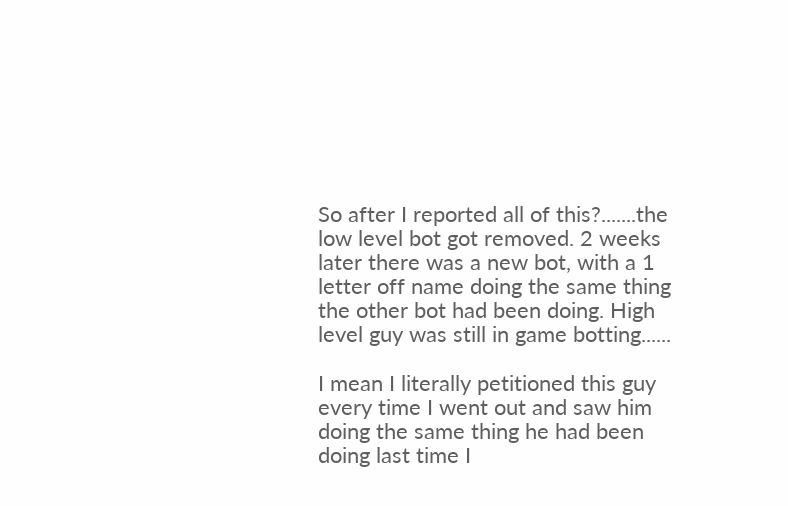So after I reported all of this?.......the low level bot got removed. 2 weeks later there was a new bot, with a 1 letter off name doing the same thing the other bot had been doing. High level guy was still in game botting......

I mean I literally petitioned this guy every time I went out and saw him doing the same thing he had been doing last time I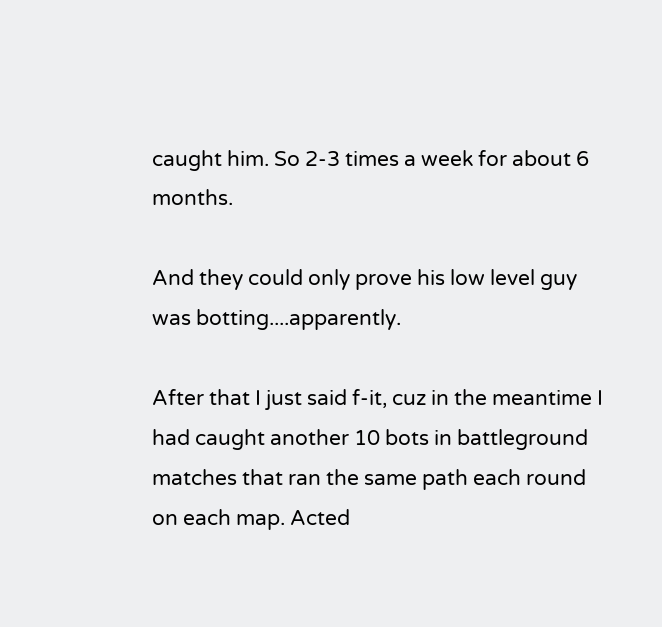caught him. So 2-3 times a week for about 6 months.

And they could only prove his low level guy was botting....apparently.

After that I just said f-it, cuz in the meantime I had caught another 10 bots in battleground matches that ran the same path each round on each map. Acted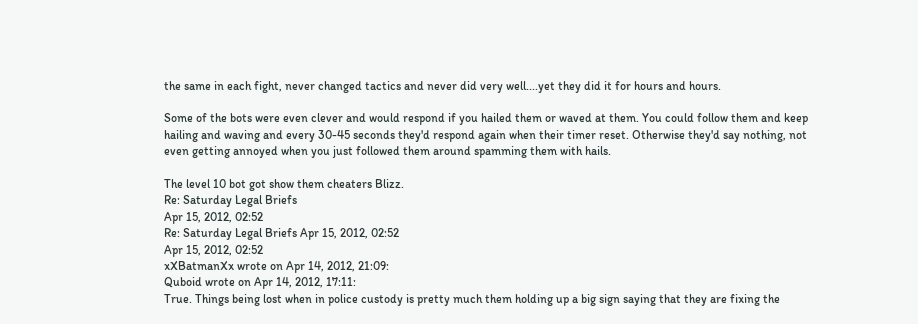the same in each fight, never changed tactics and never did very well....yet they did it for hours and hours.

Some of the bots were even clever and would respond if you hailed them or waved at them. You could follow them and keep hailing and waving and every 30-45 seconds they'd respond again when their timer reset. Otherwise they'd say nothing, not even getting annoyed when you just followed them around spamming them with hails.

The level 10 bot got show them cheaters Blizz.
Re: Saturday Legal Briefs
Apr 15, 2012, 02:52
Re: Saturday Legal Briefs Apr 15, 2012, 02:52
Apr 15, 2012, 02:52
xXBatmanXx wrote on Apr 14, 2012, 21:09:
Quboid wrote on Apr 14, 2012, 17:11:
True. Things being lost when in police custody is pretty much them holding up a big sign saying that they are fixing the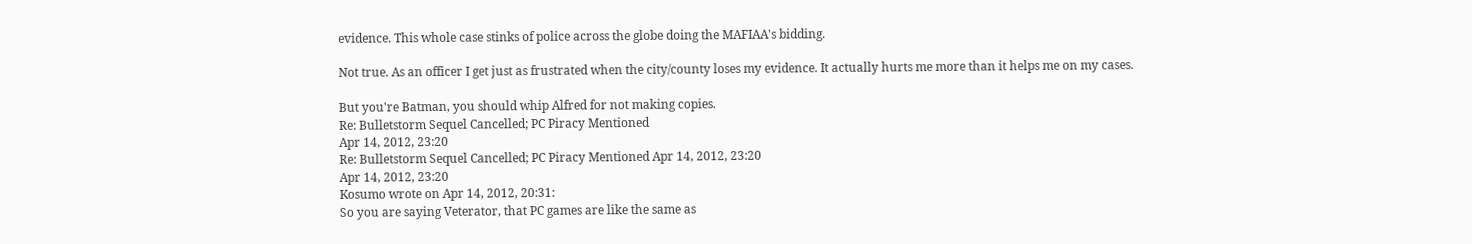evidence. This whole case stinks of police across the globe doing the MAFIAA's bidding.

Not true. As an officer I get just as frustrated when the city/county loses my evidence. It actually hurts me more than it helps me on my cases.

But you're Batman, you should whip Alfred for not making copies.
Re: Bulletstorm Sequel Cancelled; PC Piracy Mentioned
Apr 14, 2012, 23:20
Re: Bulletstorm Sequel Cancelled; PC Piracy Mentioned Apr 14, 2012, 23:20
Apr 14, 2012, 23:20
Kosumo wrote on Apr 14, 2012, 20:31:
So you are saying Veterator, that PC games are like the same as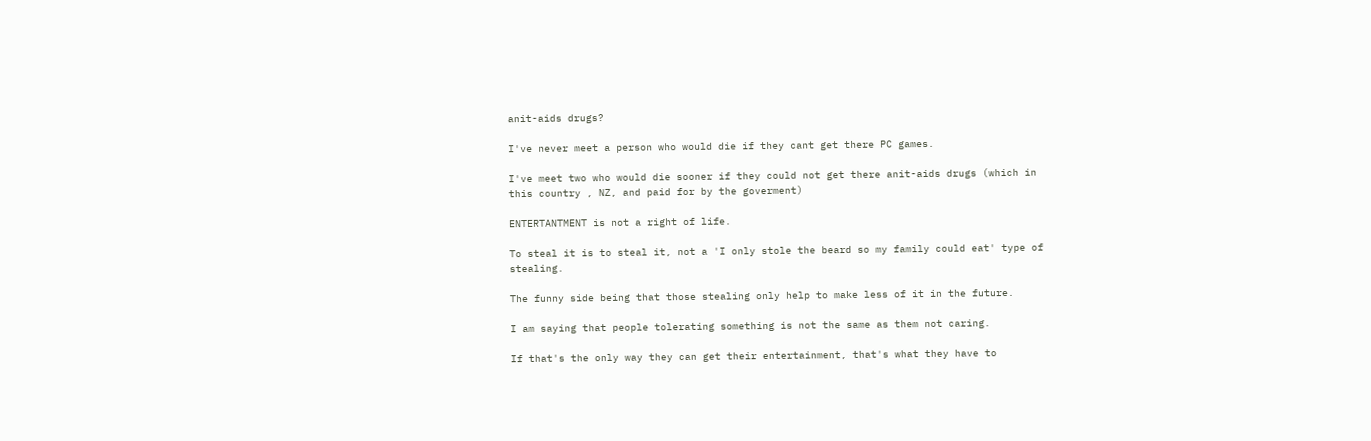anit-aids drugs?

I've never meet a person who would die if they cant get there PC games.

I've meet two who would die sooner if they could not get there anit-aids drugs (which in this country , NZ, and paid for by the goverment)

ENTERTANTMENT is not a right of life.

To steal it is to steal it, not a 'I only stole the beard so my family could eat' type of stealing.

The funny side being that those stealing only help to make less of it in the future.

I am saying that people tolerating something is not the same as them not caring.

If that's the only way they can get their entertainment, that's what they have to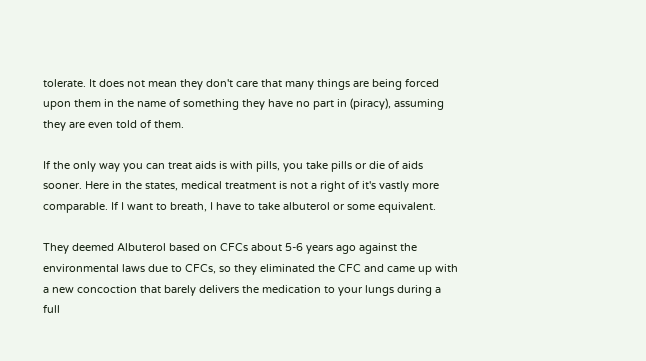tolerate. It does not mean they don't care that many things are being forced upon them in the name of something they have no part in (piracy), assuming they are even told of them.

If the only way you can treat aids is with pills, you take pills or die of aids sooner. Here in the states, medical treatment is not a right of it's vastly more comparable. If I want to breath, I have to take albuterol or some equivalent.

They deemed Albuterol based on CFCs about 5-6 years ago against the environmental laws due to CFCs, so they eliminated the CFC and came up with a new concoction that barely delivers the medication to your lungs during a full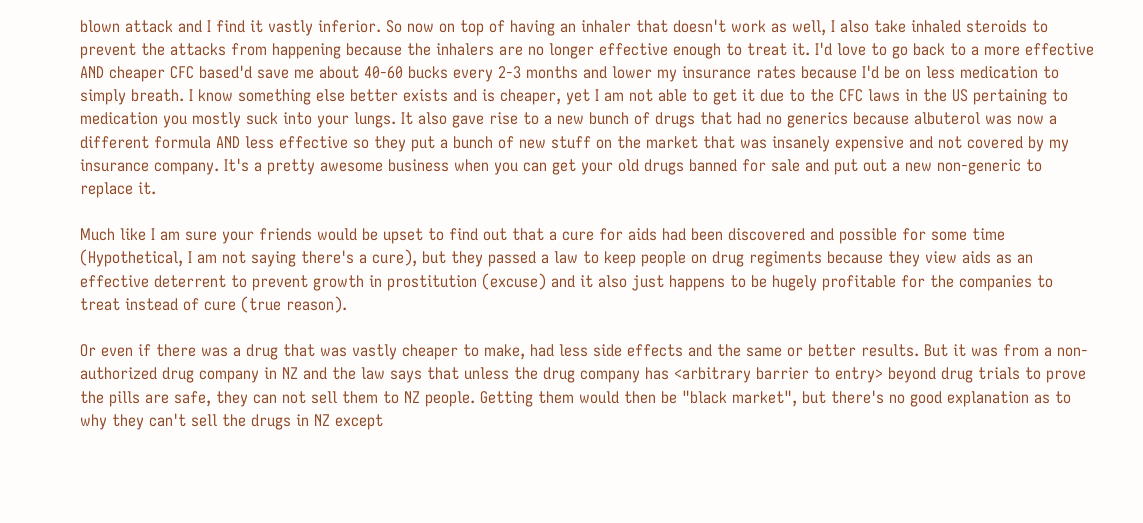blown attack and I find it vastly inferior. So now on top of having an inhaler that doesn't work as well, I also take inhaled steroids to prevent the attacks from happening because the inhalers are no longer effective enough to treat it. I'd love to go back to a more effective AND cheaper CFC based'd save me about 40-60 bucks every 2-3 months and lower my insurance rates because I'd be on less medication to simply breath. I know something else better exists and is cheaper, yet I am not able to get it due to the CFC laws in the US pertaining to medication you mostly suck into your lungs. It also gave rise to a new bunch of drugs that had no generics because albuterol was now a different formula AND less effective so they put a bunch of new stuff on the market that was insanely expensive and not covered by my insurance company. It's a pretty awesome business when you can get your old drugs banned for sale and put out a new non-generic to replace it.

Much like I am sure your friends would be upset to find out that a cure for aids had been discovered and possible for some time (Hypothetical, I am not saying there's a cure), but they passed a law to keep people on drug regiments because they view aids as an effective deterrent to prevent growth in prostitution (excuse) and it also just happens to be hugely profitable for the companies to treat instead of cure (true reason).

Or even if there was a drug that was vastly cheaper to make, had less side effects and the same or better results. But it was from a non-authorized drug company in NZ and the law says that unless the drug company has <arbitrary barrier to entry> beyond drug trials to prove the pills are safe, they can not sell them to NZ people. Getting them would then be "black market", but there's no good explanation as to why they can't sell the drugs in NZ except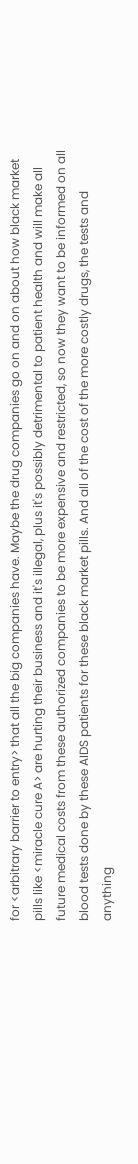for <arbitrary barrier to entry> that all the big companies have. Maybe the drug companies go on and on about how black market pills like <miracle cure A> are hurting their business and it's illegal, plus it's possibly detrimental to patient health and will make all future medical costs from these authorized companies to be more expensive and restricted, so now they want to be informed on all blood tests done by these AIDS patients for these black market pills. And all of the cost of the more costly drugs, the tests and anything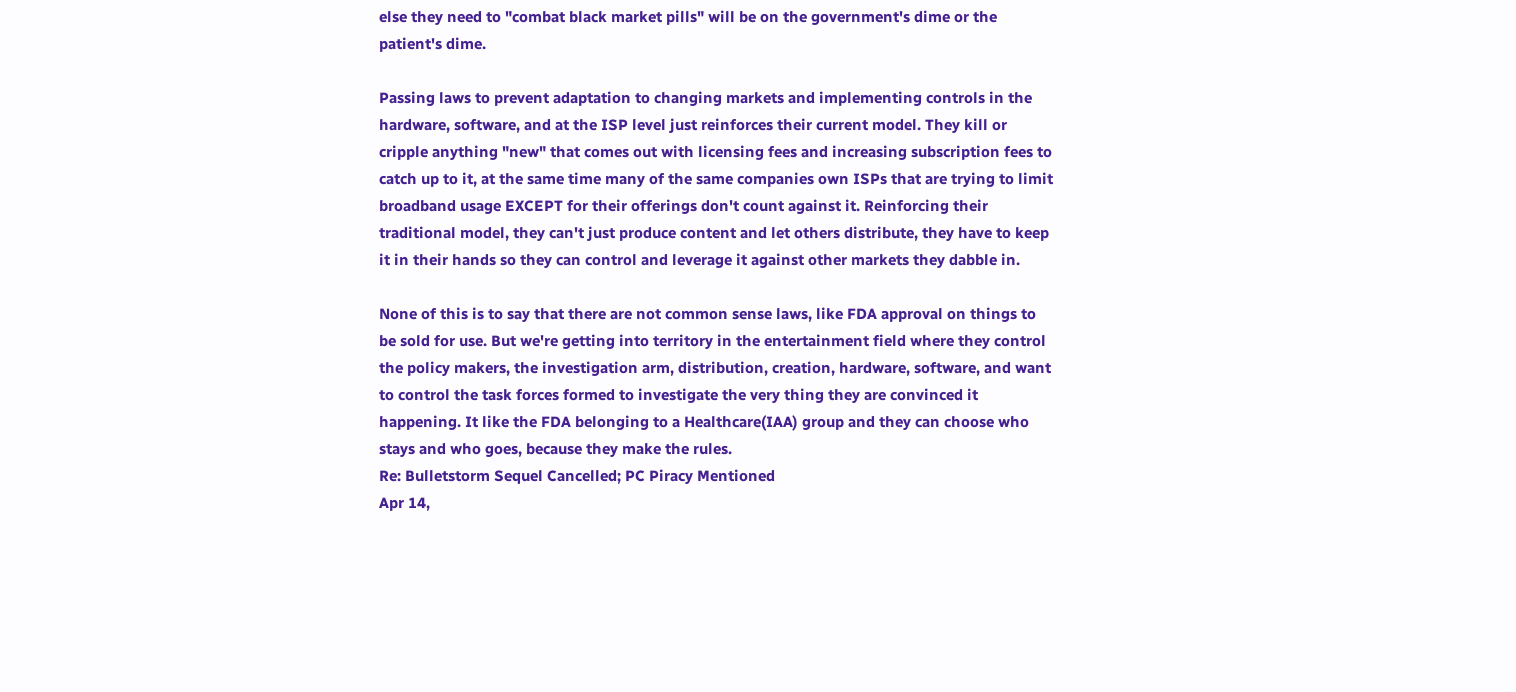else they need to "combat black market pills" will be on the government's dime or the patient's dime.

Passing laws to prevent adaptation to changing markets and implementing controls in the hardware, software, and at the ISP level just reinforces their current model. They kill or cripple anything "new" that comes out with licensing fees and increasing subscription fees to catch up to it, at the same time many of the same companies own ISPs that are trying to limit broadband usage EXCEPT for their offerings don't count against it. Reinforcing their traditional model, they can't just produce content and let others distribute, they have to keep it in their hands so they can control and leverage it against other markets they dabble in.

None of this is to say that there are not common sense laws, like FDA approval on things to be sold for use. But we're getting into territory in the entertainment field where they control the policy makers, the investigation arm, distribution, creation, hardware, software, and want to control the task forces formed to investigate the very thing they are convinced it happening. It like the FDA belonging to a Healthcare(IAA) group and they can choose who stays and who goes, because they make the rules.
Re: Bulletstorm Sequel Cancelled; PC Piracy Mentioned
Apr 14,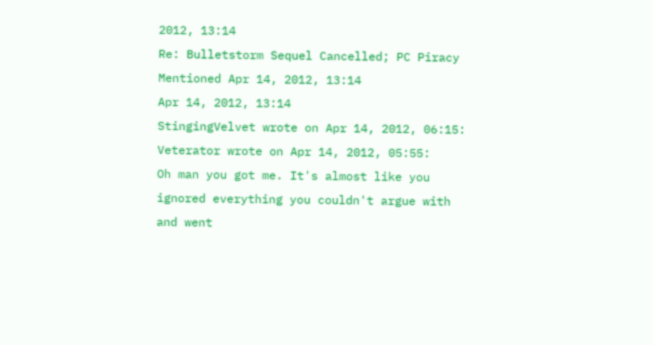2012, 13:14
Re: Bulletstorm Sequel Cancelled; PC Piracy Mentioned Apr 14, 2012, 13:14
Apr 14, 2012, 13:14
StingingVelvet wrote on Apr 14, 2012, 06:15:
Veterator wrote on Apr 14, 2012, 05:55:
Oh man you got me. It's almost like you ignored everything you couldn't argue with and went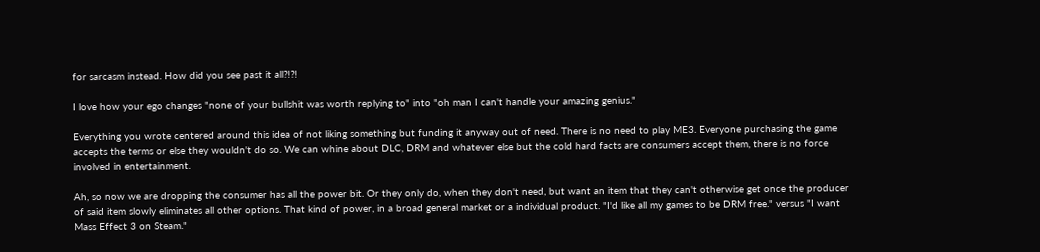for sarcasm instead. How did you see past it all?!?!

I love how your ego changes "none of your bullshit was worth replying to" into "oh man I can't handle your amazing genius."

Everything you wrote centered around this idea of not liking something but funding it anyway out of need. There is no need to play ME3. Everyone purchasing the game accepts the terms or else they wouldn't do so. We can whine about DLC, DRM and whatever else but the cold hard facts are consumers accept them, there is no force involved in entertainment.

Ah, so now we are dropping the consumer has all the power bit. Or they only do, when they don't need, but want an item that they can't otherwise get once the producer of said item slowly eliminates all other options. That kind of power, in a broad general market or a individual product. "I'd like all my games to be DRM free." versus "I want Mass Effect 3 on Steam."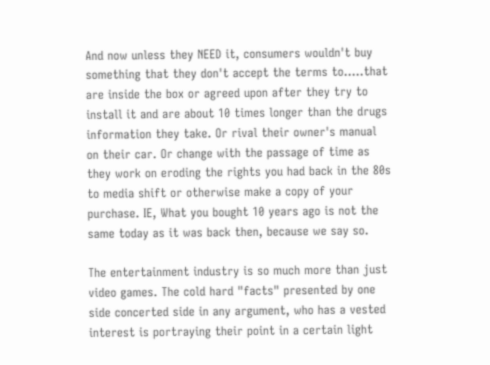And now unless they NEED it, consumers wouldn't buy something that they don't accept the terms to.....that are inside the box or agreed upon after they try to install it and are about 10 times longer than the drugs information they take. Or rival their owner's manual on their car. Or change with the passage of time as they work on eroding the rights you had back in the 80s to media shift or otherwise make a copy of your purchase. IE, What you bought 10 years ago is not the same today as it was back then, because we say so.

The entertainment industry is so much more than just video games. The cold hard "facts" presented by one side concerted side in any argument, who has a vested interest is portraying their point in a certain light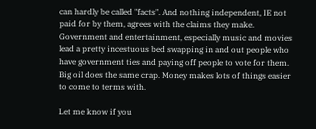can hardly be called "facts". And nothing independent, IE not paid for by them, agrees with the claims they make. Government and entertainment, especially music and movies lead a pretty incestuous bed swapping in and out people who have government ties and paying off people to vote for them. Big oil does the same crap. Money makes lots of things easier to come to terms with.

Let me know if you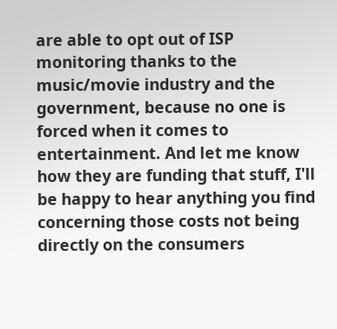are able to opt out of ISP monitoring thanks to the music/movie industry and the government, because no one is forced when it comes to entertainment. And let me know how they are funding that stuff, I'll be happy to hear anything you find concerning those costs not being directly on the consumers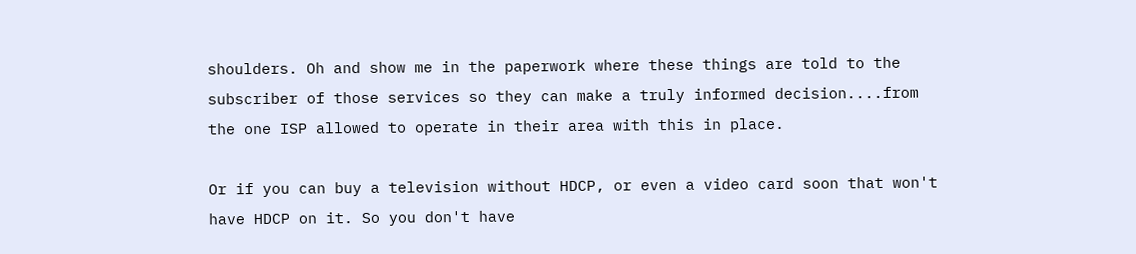shoulders. Oh and show me in the paperwork where these things are told to the subscriber of those services so they can make a truly informed decision....from the one ISP allowed to operate in their area with this in place.

Or if you can buy a television without HDCP, or even a video card soon that won't have HDCP on it. So you don't have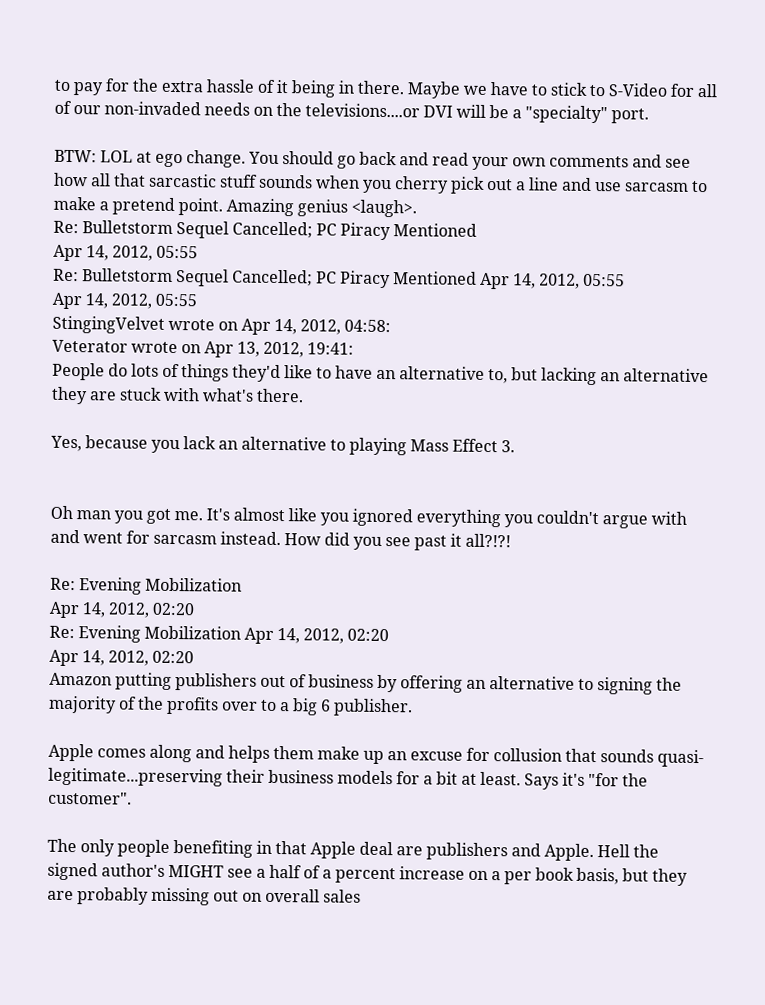to pay for the extra hassle of it being in there. Maybe we have to stick to S-Video for all of our non-invaded needs on the televisions....or DVI will be a "specialty" port.

BTW: LOL at ego change. You should go back and read your own comments and see how all that sarcastic stuff sounds when you cherry pick out a line and use sarcasm to make a pretend point. Amazing genius <laugh>.
Re: Bulletstorm Sequel Cancelled; PC Piracy Mentioned
Apr 14, 2012, 05:55
Re: Bulletstorm Sequel Cancelled; PC Piracy Mentioned Apr 14, 2012, 05:55
Apr 14, 2012, 05:55
StingingVelvet wrote on Apr 14, 2012, 04:58:
Veterator wrote on Apr 13, 2012, 19:41:
People do lots of things they'd like to have an alternative to, but lacking an alternative they are stuck with what's there.

Yes, because you lack an alternative to playing Mass Effect 3.


Oh man you got me. It's almost like you ignored everything you couldn't argue with and went for sarcasm instead. How did you see past it all?!?!

Re: Evening Mobilization
Apr 14, 2012, 02:20
Re: Evening Mobilization Apr 14, 2012, 02:20
Apr 14, 2012, 02:20
Amazon putting publishers out of business by offering an alternative to signing the majority of the profits over to a big 6 publisher.

Apple comes along and helps them make up an excuse for collusion that sounds quasi-legitimate...preserving their business models for a bit at least. Says it's "for the customer".

The only people benefiting in that Apple deal are publishers and Apple. Hell the signed author's MIGHT see a half of a percent increase on a per book basis, but they are probably missing out on overall sales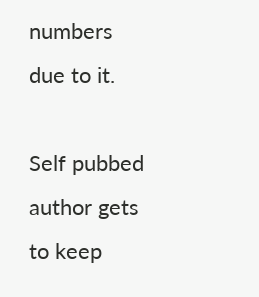numbers due to it.

Self pubbed author gets to keep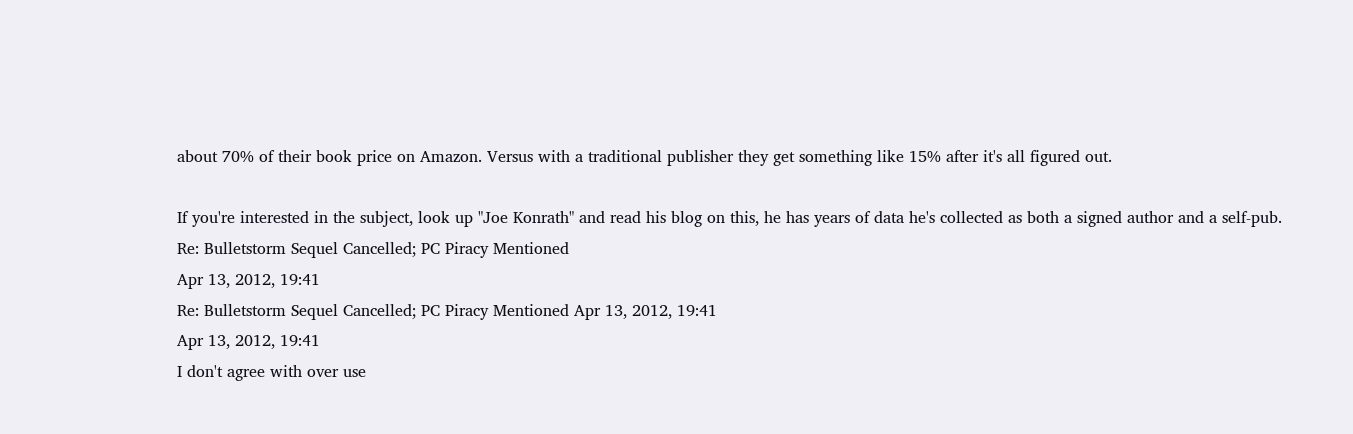about 70% of their book price on Amazon. Versus with a traditional publisher they get something like 15% after it's all figured out.

If you're interested in the subject, look up "Joe Konrath" and read his blog on this, he has years of data he's collected as both a signed author and a self-pub.
Re: Bulletstorm Sequel Cancelled; PC Piracy Mentioned
Apr 13, 2012, 19:41
Re: Bulletstorm Sequel Cancelled; PC Piracy Mentioned Apr 13, 2012, 19:41
Apr 13, 2012, 19:41
I don't agree with over use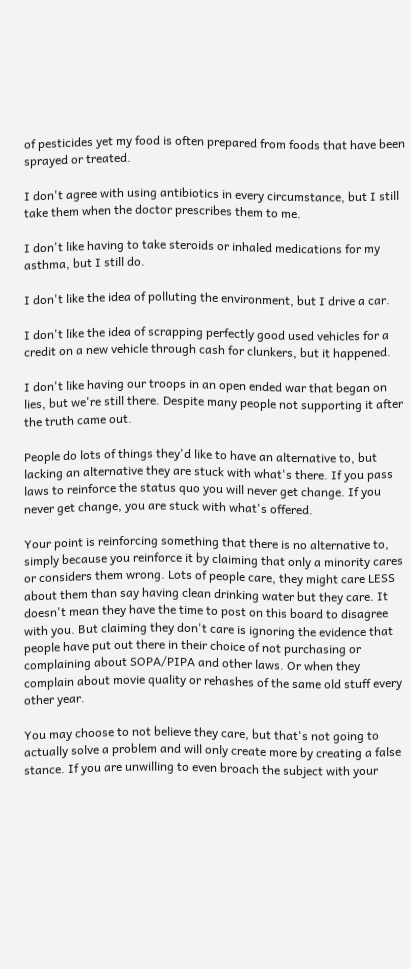of pesticides yet my food is often prepared from foods that have been sprayed or treated.

I don't agree with using antibiotics in every circumstance, but I still take them when the doctor prescribes them to me.

I don't like having to take steroids or inhaled medications for my asthma, but I still do.

I don't like the idea of polluting the environment, but I drive a car.

I don't like the idea of scrapping perfectly good used vehicles for a credit on a new vehicle through cash for clunkers, but it happened.

I don't like having our troops in an open ended war that began on lies, but we're still there. Despite many people not supporting it after the truth came out.

People do lots of things they'd like to have an alternative to, but lacking an alternative they are stuck with what's there. If you pass laws to reinforce the status quo you will never get change. If you never get change, you are stuck with what's offered.

Your point is reinforcing something that there is no alternative to, simply because you reinforce it by claiming that only a minority cares or considers them wrong. Lots of people care, they might care LESS about them than say having clean drinking water but they care. It doesn't mean they have the time to post on this board to disagree with you. But claiming they don't care is ignoring the evidence that people have put out there in their choice of not purchasing or complaining about SOPA/PIPA and other laws. Or when they complain about movie quality or rehashes of the same old stuff every other year.

You may choose to not believe they care, but that's not going to actually solve a problem and will only create more by creating a false stance. If you are unwilling to even broach the subject with your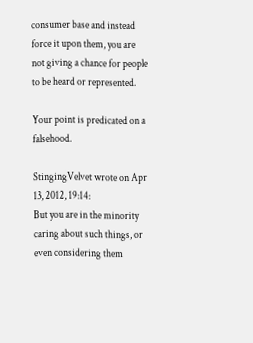consumer base and instead force it upon them, you are not giving a chance for people to be heard or represented.

Your point is predicated on a falsehood.

StingingVelvet wrote on Apr 13, 2012, 19:14:
But you are in the minority caring about such things, or even considering them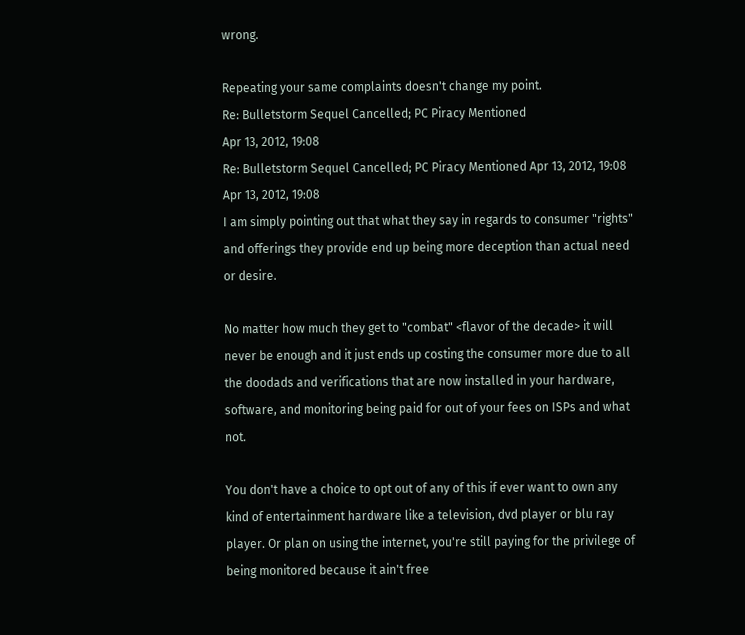wrong.

Repeating your same complaints doesn't change my point.
Re: Bulletstorm Sequel Cancelled; PC Piracy Mentioned
Apr 13, 2012, 19:08
Re: Bulletstorm Sequel Cancelled; PC Piracy Mentioned Apr 13, 2012, 19:08
Apr 13, 2012, 19:08
I am simply pointing out that what they say in regards to consumer "rights" and offerings they provide end up being more deception than actual need or desire.

No matter how much they get to "combat" <flavor of the decade> it will never be enough and it just ends up costing the consumer more due to all the doodads and verifications that are now installed in your hardware, software, and monitoring being paid for out of your fees on ISPs and what not.

You don't have a choice to opt out of any of this if ever want to own any kind of entertainment hardware like a television, dvd player or blu ray player. Or plan on using the internet, you're still paying for the privilege of being monitored because it ain't free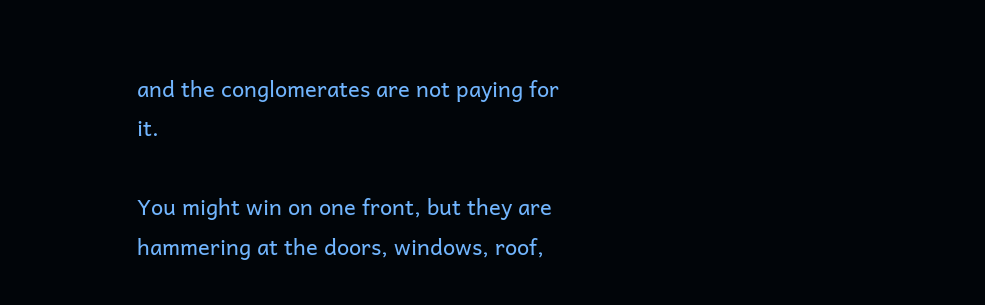and the conglomerates are not paying for it.

You might win on one front, but they are hammering at the doors, windows, roof,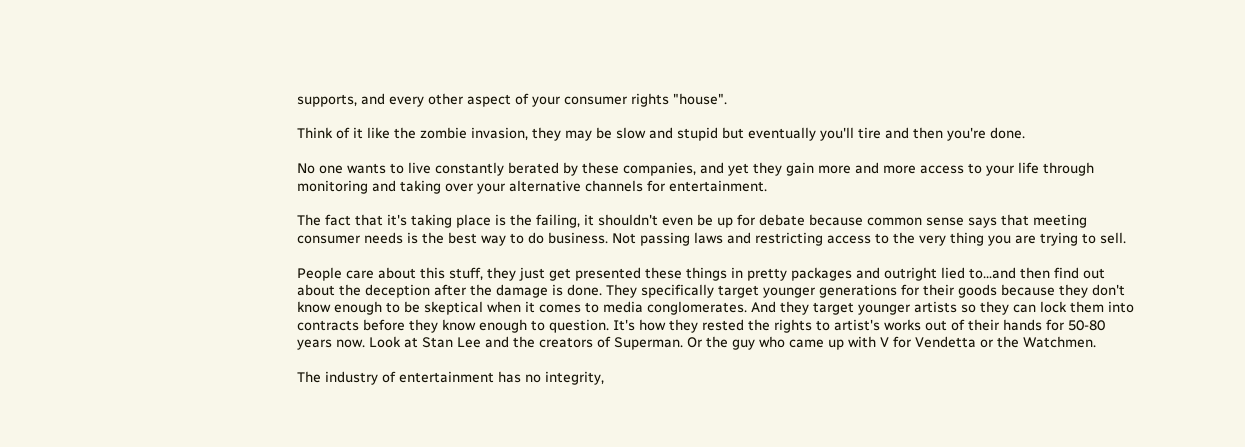supports, and every other aspect of your consumer rights "house".

Think of it like the zombie invasion, they may be slow and stupid but eventually you'll tire and then you're done.

No one wants to live constantly berated by these companies, and yet they gain more and more access to your life through monitoring and taking over your alternative channels for entertainment.

The fact that it's taking place is the failing, it shouldn't even be up for debate because common sense says that meeting consumer needs is the best way to do business. Not passing laws and restricting access to the very thing you are trying to sell.

People care about this stuff, they just get presented these things in pretty packages and outright lied to...and then find out about the deception after the damage is done. They specifically target younger generations for their goods because they don't know enough to be skeptical when it comes to media conglomerates. And they target younger artists so they can lock them into contracts before they know enough to question. It's how they rested the rights to artist's works out of their hands for 50-80 years now. Look at Stan Lee and the creators of Superman. Or the guy who came up with V for Vendetta or the Watchmen.

The industry of entertainment has no integrity,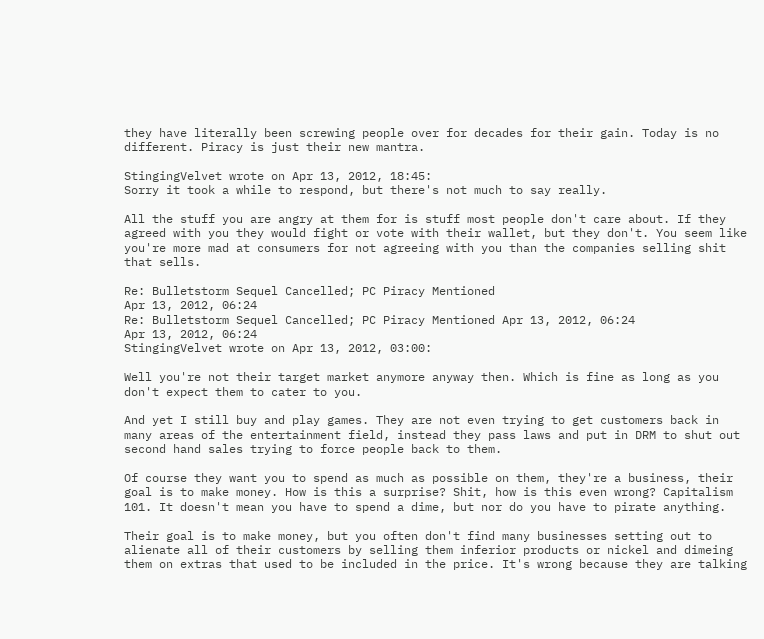they have literally been screwing people over for decades for their gain. Today is no different. Piracy is just their new mantra.

StingingVelvet wrote on Apr 13, 2012, 18:45:
Sorry it took a while to respond, but there's not much to say really.

All the stuff you are angry at them for is stuff most people don't care about. If they agreed with you they would fight or vote with their wallet, but they don't. You seem like you're more mad at consumers for not agreeing with you than the companies selling shit that sells.

Re: Bulletstorm Sequel Cancelled; PC Piracy Mentioned
Apr 13, 2012, 06:24
Re: Bulletstorm Sequel Cancelled; PC Piracy Mentioned Apr 13, 2012, 06:24
Apr 13, 2012, 06:24
StingingVelvet wrote on Apr 13, 2012, 03:00:

Well you're not their target market anymore anyway then. Which is fine as long as you don't expect them to cater to you.

And yet I still buy and play games. They are not even trying to get customers back in many areas of the entertainment field, instead they pass laws and put in DRM to shut out second hand sales trying to force people back to them.

Of course they want you to spend as much as possible on them, they're a business, their goal is to make money. How is this a surprise? Shit, how is this even wrong? Capitalism 101. It doesn't mean you have to spend a dime, but nor do you have to pirate anything.

Their goal is to make money, but you often don't find many businesses setting out to alienate all of their customers by selling them inferior products or nickel and dimeing them on extras that used to be included in the price. It's wrong because they are talking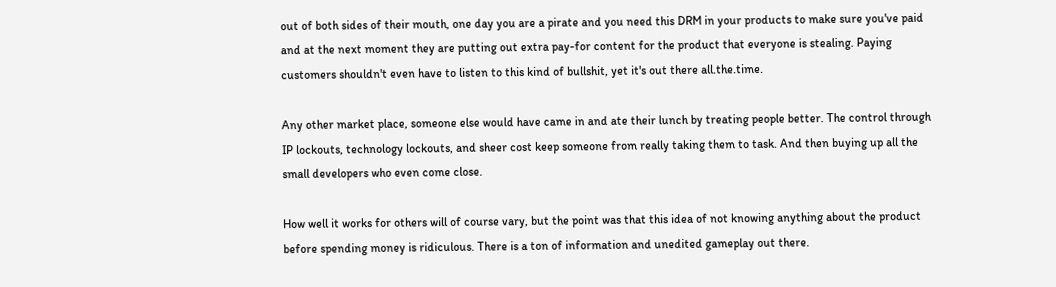out of both sides of their mouth, one day you are a pirate and you need this DRM in your products to make sure you've paid and at the next moment they are putting out extra pay-for content for the product that everyone is stealing. Paying customers shouldn't even have to listen to this kind of bullshit, yet it's out there all.the.time.

Any other market place, someone else would have came in and ate their lunch by treating people better. The control through IP lockouts, technology lockouts, and sheer cost keep someone from really taking them to task. And then buying up all the small developers who even come close.

How well it works for others will of course vary, but the point was that this idea of not knowing anything about the product before spending money is ridiculous. There is a ton of information and unedited gameplay out there.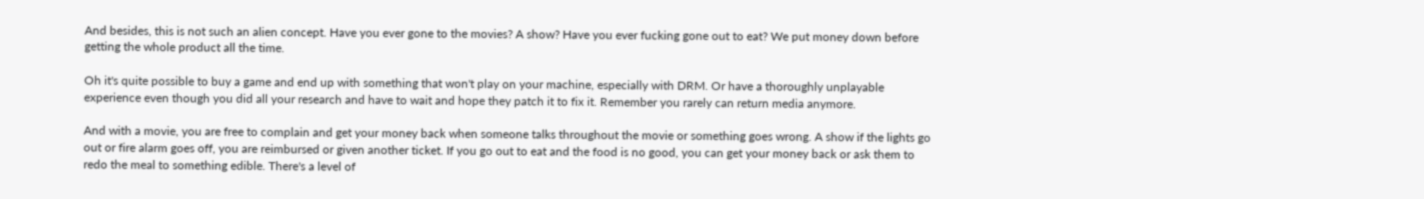And besides, this is not such an alien concept. Have you ever gone to the movies? A show? Have you ever fucking gone out to eat? We put money down before getting the whole product all the time.

Oh it's quite possible to buy a game and end up with something that won't play on your machine, especially with DRM. Or have a thoroughly unplayable experience even though you did all your research and have to wait and hope they patch it to fix it. Remember you rarely can return media anymore.

And with a movie, you are free to complain and get your money back when someone talks throughout the movie or something goes wrong. A show if the lights go out or fire alarm goes off, you are reimbursed or given another ticket. If you go out to eat and the food is no good, you can get your money back or ask them to redo the meal to something edible. There's a level of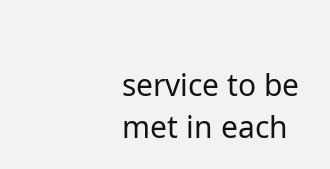service to be met in each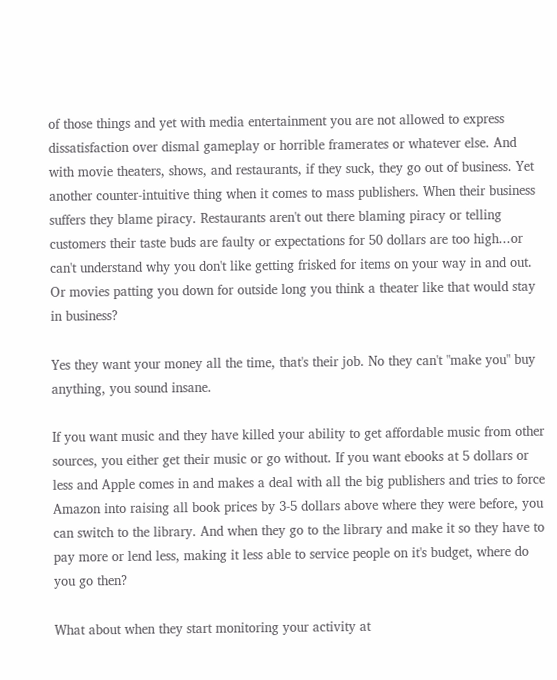of those things and yet with media entertainment you are not allowed to express dissatisfaction over dismal gameplay or horrible framerates or whatever else. And with movie theaters, shows, and restaurants, if they suck, they go out of business. Yet another counter-intuitive thing when it comes to mass publishers. When their business suffers they blame piracy. Restaurants aren't out there blaming piracy or telling customers their taste buds are faulty or expectations for 50 dollars are too high...or can't understand why you don't like getting frisked for items on your way in and out. Or movies patting you down for outside long you think a theater like that would stay in business?

Yes they want your money all the time, that's their job. No they can't "make you" buy anything, you sound insane.

If you want music and they have killed your ability to get affordable music from other sources, you either get their music or go without. If you want ebooks at 5 dollars or less and Apple comes in and makes a deal with all the big publishers and tries to force Amazon into raising all book prices by 3-5 dollars above where they were before, you can switch to the library. And when they go to the library and make it so they have to pay more or lend less, making it less able to service people on it's budget, where do you go then?

What about when they start monitoring your activity at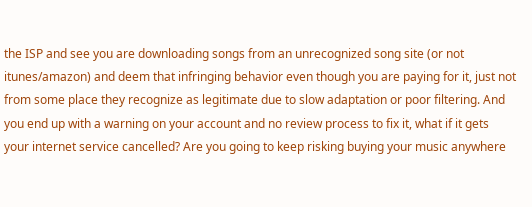the ISP and see you are downloading songs from an unrecognized song site (or not itunes/amazon) and deem that infringing behavior even though you are paying for it, just not from some place they recognize as legitimate due to slow adaptation or poor filtering. And you end up with a warning on your account and no review process to fix it, what if it gets your internet service cancelled? Are you going to keep risking buying your music anywhere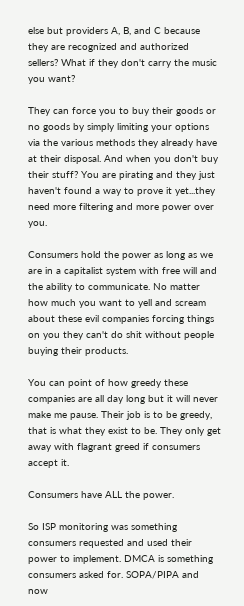else but providers A, B, and C because they are recognized and authorized sellers? What if they don't carry the music you want?

They can force you to buy their goods or no goods by simply limiting your options via the various methods they already have at their disposal. And when you don't buy their stuff? You are pirating and they just haven't found a way to prove it yet...they need more filtering and more power over you.

Consumers hold the power as long as we are in a capitalist system with free will and the ability to communicate. No matter how much you want to yell and scream about these evil companies forcing things on you they can't do shit without people buying their products.

You can point of how greedy these companies are all day long but it will never make me pause. Their job is to be greedy, that is what they exist to be. They only get away with flagrant greed if consumers accept it.

Consumers have ALL the power.

So ISP monitoring was something consumers requested and used their power to implement. DMCA is something consumers asked for. SOPA/PIPA and now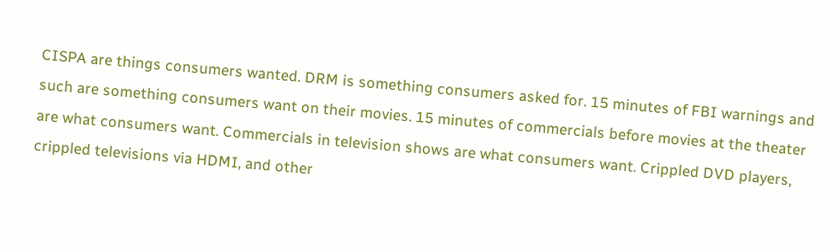CISPA are things consumers wanted. DRM is something consumers asked for. 15 minutes of FBI warnings and such are something consumers want on their movies. 15 minutes of commercials before movies at the theater are what consumers want. Commercials in television shows are what consumers want. Crippled DVD players, crippled televisions via HDMI, and other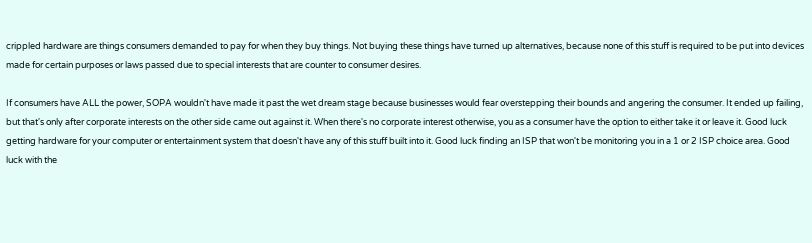crippled hardware are things consumers demanded to pay for when they buy things. Not buying these things have turned up alternatives, because none of this stuff is required to be put into devices made for certain purposes or laws passed due to special interests that are counter to consumer desires.

If consumers have ALL the power, SOPA wouldn't have made it past the wet dream stage because businesses would fear overstepping their bounds and angering the consumer. It ended up failing, but that's only after corporate interests on the other side came out against it. When there's no corporate interest otherwise, you as a consumer have the option to either take it or leave it. Good luck getting hardware for your computer or entertainment system that doesn't have any of this stuff built into it. Good luck finding an ISP that won't be monitoring you in a 1 or 2 ISP choice area. Good luck with the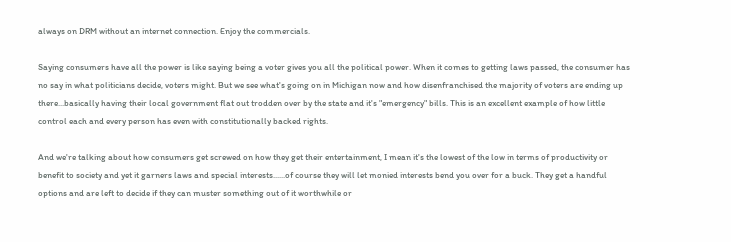always on DRM without an internet connection. Enjoy the commercials.

Saying consumers have all the power is like saying being a voter gives you all the political power. When it comes to getting laws passed, the consumer has no say in what politicians decide, voters might. But we see what's going on in Michigan now and how disenfranchised the majority of voters are ending up there...basically having their local government flat out trodden over by the state and it's "emergency" bills. This is an excellent example of how little control each and every person has even with constitutionally backed rights.

And we're talking about how consumers get screwed on how they get their entertainment, I mean it's the lowest of the low in terms of productivity or benefit to society and yet it garners laws and special interests......of course they will let monied interests bend you over for a buck. They get a handful options and are left to decide if they can muster something out of it worthwhile or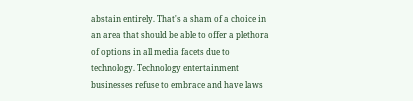abstain entirely. That's a sham of a choice in an area that should be able to offer a plethora of options in all media facets due to technology. Technology entertainment businesses refuse to embrace and have laws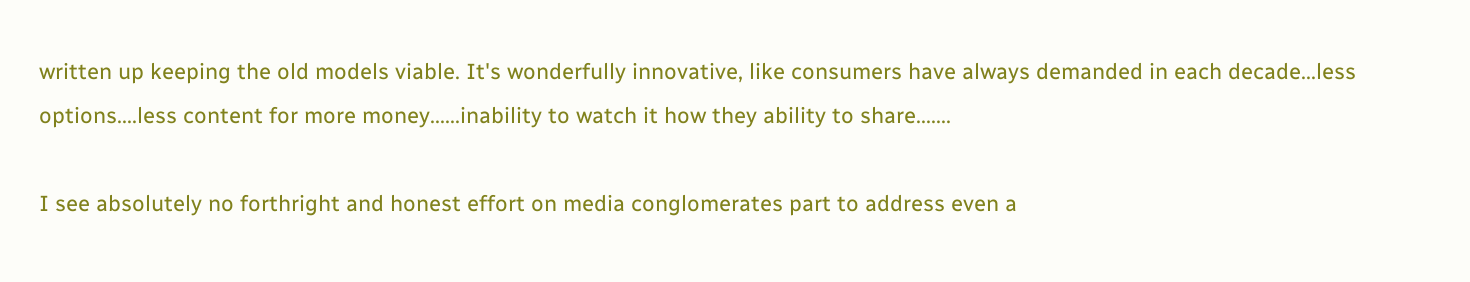written up keeping the old models viable. It's wonderfully innovative, like consumers have always demanded in each decade...less options....less content for more money......inability to watch it how they ability to share.......

I see absolutely no forthright and honest effort on media conglomerates part to address even a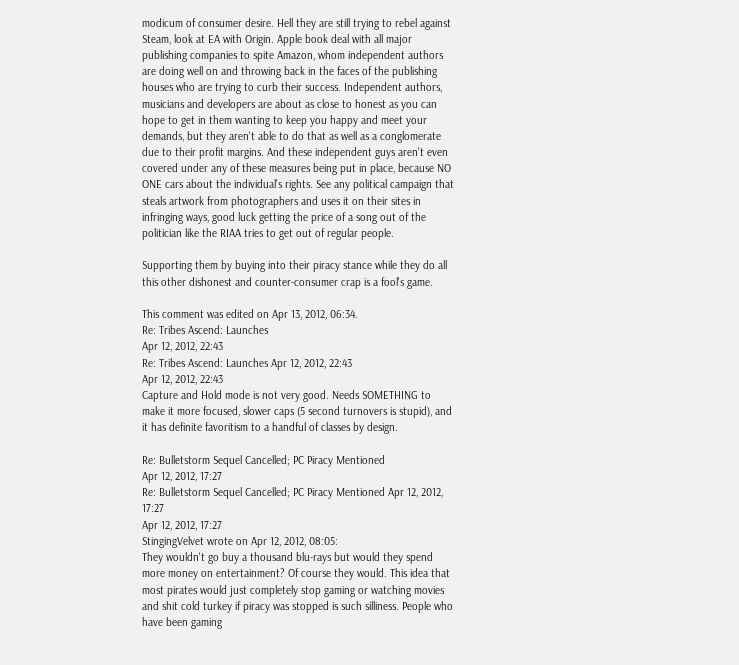modicum of consumer desire. Hell they are still trying to rebel against Steam, look at EA with Origin. Apple book deal with all major publishing companies to spite Amazon, whom independent authors are doing well on and throwing back in the faces of the publishing houses who are trying to curb their success. Independent authors, musicians and developers are about as close to honest as you can hope to get in them wanting to keep you happy and meet your demands, but they aren't able to do that as well as a conglomerate due to their profit margins. And these independent guys aren't even covered under any of these measures being put in place, because NO ONE cars about the individual's rights. See any political campaign that steals artwork from photographers and uses it on their sites in infringing ways, good luck getting the price of a song out of the politician like the RIAA tries to get out of regular people.

Supporting them by buying into their piracy stance while they do all this other dishonest and counter-consumer crap is a fool's game.

This comment was edited on Apr 13, 2012, 06:34.
Re: Tribes Ascend: Launches
Apr 12, 2012, 22:43
Re: Tribes Ascend: Launches Apr 12, 2012, 22:43
Apr 12, 2012, 22:43
Capture and Hold mode is not very good. Needs SOMETHING to make it more focused, slower caps (5 second turnovers is stupid), and it has definite favoritism to a handful of classes by design.

Re: Bulletstorm Sequel Cancelled; PC Piracy Mentioned
Apr 12, 2012, 17:27
Re: Bulletstorm Sequel Cancelled; PC Piracy Mentioned Apr 12, 2012, 17:27
Apr 12, 2012, 17:27
StingingVelvet wrote on Apr 12, 2012, 08:05:
They wouldn't go buy a thousand blu-rays but would they spend more money on entertainment? Of course they would. This idea that most pirates would just completely stop gaming or watching movies and shit cold turkey if piracy was stopped is such silliness. People who have been gaming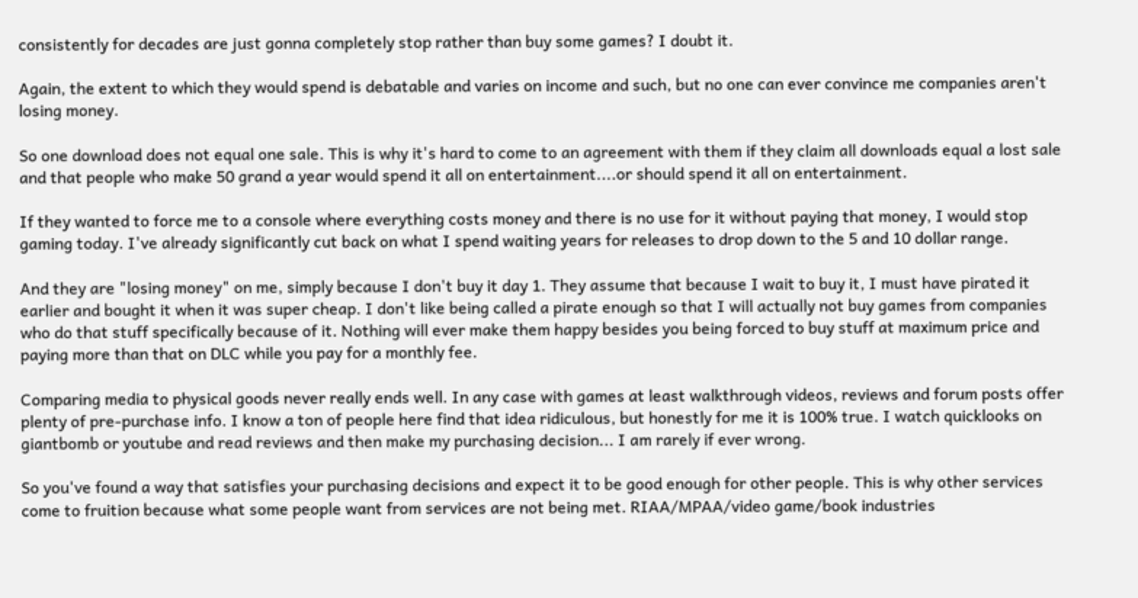consistently for decades are just gonna completely stop rather than buy some games? I doubt it.

Again, the extent to which they would spend is debatable and varies on income and such, but no one can ever convince me companies aren't losing money.

So one download does not equal one sale. This is why it's hard to come to an agreement with them if they claim all downloads equal a lost sale and that people who make 50 grand a year would spend it all on entertainment....or should spend it all on entertainment.

If they wanted to force me to a console where everything costs money and there is no use for it without paying that money, I would stop gaming today. I've already significantly cut back on what I spend waiting years for releases to drop down to the 5 and 10 dollar range.

And they are "losing money" on me, simply because I don't buy it day 1. They assume that because I wait to buy it, I must have pirated it earlier and bought it when it was super cheap. I don't like being called a pirate enough so that I will actually not buy games from companies who do that stuff specifically because of it. Nothing will ever make them happy besides you being forced to buy stuff at maximum price and paying more than that on DLC while you pay for a monthly fee.

Comparing media to physical goods never really ends well. In any case with games at least walkthrough videos, reviews and forum posts offer plenty of pre-purchase info. I know a ton of people here find that idea ridiculous, but honestly for me it is 100% true. I watch quicklooks on giantbomb or youtube and read reviews and then make my purchasing decision... I am rarely if ever wrong.

So you've found a way that satisfies your purchasing decisions and expect it to be good enough for other people. This is why other services come to fruition because what some people want from services are not being met. RIAA/MPAA/video game/book industries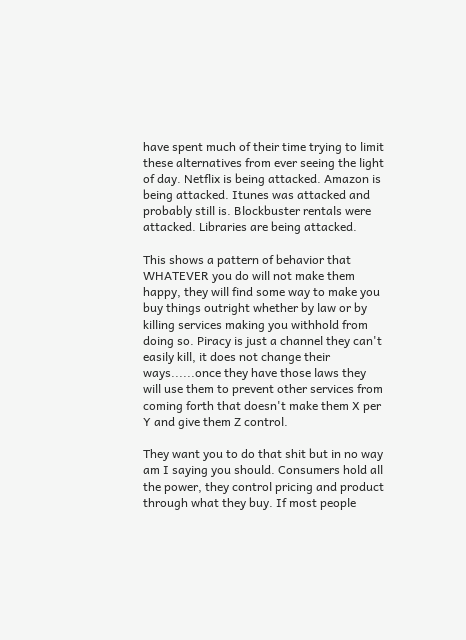have spent much of their time trying to limit these alternatives from ever seeing the light of day. Netflix is being attacked. Amazon is being attacked. Itunes was attacked and probably still is. Blockbuster rentals were attacked. Libraries are being attacked.

This shows a pattern of behavior that WHATEVER you do will not make them happy, they will find some way to make you buy things outright whether by law or by killing services making you withhold from doing so. Piracy is just a channel they can't easily kill, it does not change their ways......once they have those laws they will use them to prevent other services from coming forth that doesn't make them X per Y and give them Z control.

They want you to do that shit but in no way am I saying you should. Consumers hold all the power, they control pricing and product through what they buy. If most people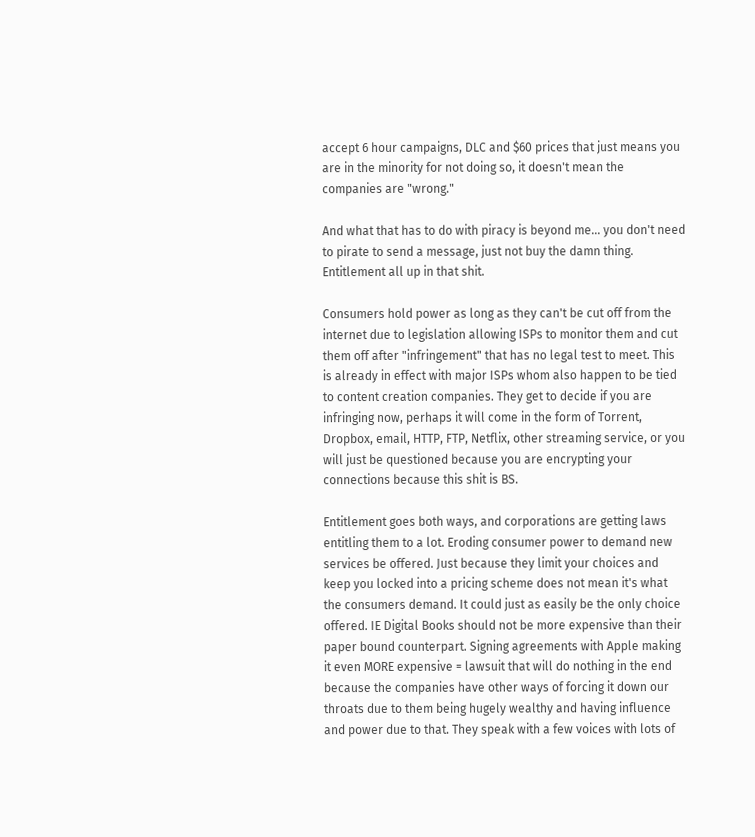accept 6 hour campaigns, DLC and $60 prices that just means you are in the minority for not doing so, it doesn't mean the companies are "wrong."

And what that has to do with piracy is beyond me... you don't need to pirate to send a message, just not buy the damn thing. Entitlement all up in that shit.

Consumers hold power as long as they can't be cut off from the internet due to legislation allowing ISPs to monitor them and cut them off after "infringement" that has no legal test to meet. This is already in effect with major ISPs whom also happen to be tied to content creation companies. They get to decide if you are infringing now, perhaps it will come in the form of Torrent, Dropbox, email, HTTP, FTP, Netflix, other streaming service, or you will just be questioned because you are encrypting your connections because this shit is BS.

Entitlement goes both ways, and corporations are getting laws entitling them to a lot. Eroding consumer power to demand new services be offered. Just because they limit your choices and keep you locked into a pricing scheme does not mean it's what the consumers demand. It could just as easily be the only choice offered. IE Digital Books should not be more expensive than their paper bound counterpart. Signing agreements with Apple making it even MORE expensive = lawsuit that will do nothing in the end because the companies have other ways of forcing it down our throats due to them being hugely wealthy and having influence and power due to that. They speak with a few voices with lots of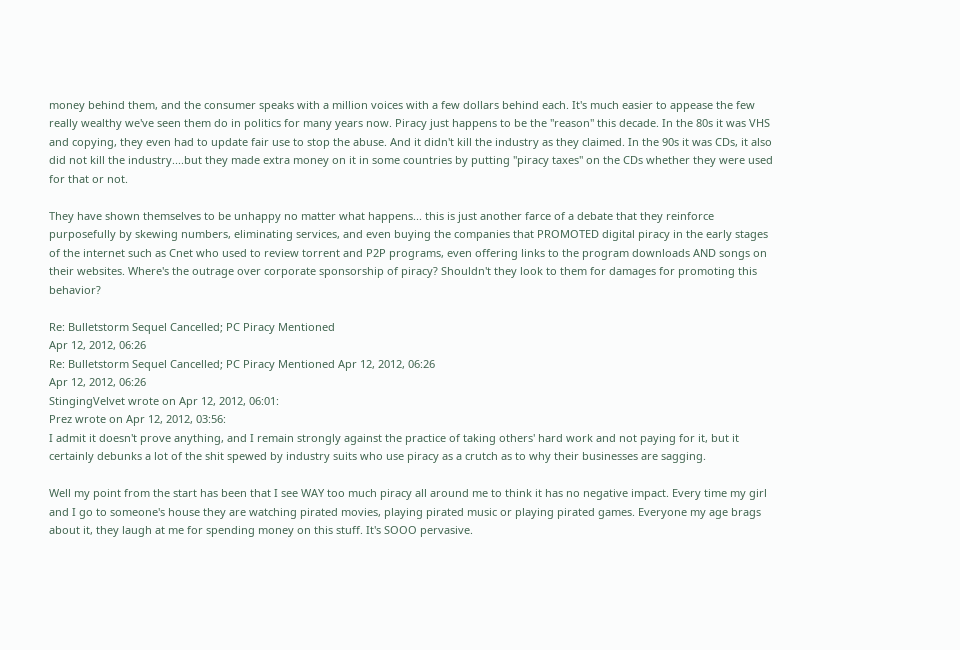money behind them, and the consumer speaks with a million voices with a few dollars behind each. It's much easier to appease the few really wealthy we've seen them do in politics for many years now. Piracy just happens to be the "reason" this decade. In the 80s it was VHS and copying, they even had to update fair use to stop the abuse. And it didn't kill the industry as they claimed. In the 90s it was CDs, it also did not kill the industry....but they made extra money on it in some countries by putting "piracy taxes" on the CDs whether they were used for that or not.

They have shown themselves to be unhappy no matter what happens... this is just another farce of a debate that they reinforce purposefully by skewing numbers, eliminating services, and even buying the companies that PROMOTED digital piracy in the early stages of the internet such as Cnet who used to review torrent and P2P programs, even offering links to the program downloads AND songs on their websites. Where's the outrage over corporate sponsorship of piracy? Shouldn't they look to them for damages for promoting this behavior?

Re: Bulletstorm Sequel Cancelled; PC Piracy Mentioned
Apr 12, 2012, 06:26
Re: Bulletstorm Sequel Cancelled; PC Piracy Mentioned Apr 12, 2012, 06:26
Apr 12, 2012, 06:26
StingingVelvet wrote on Apr 12, 2012, 06:01:
Prez wrote on Apr 12, 2012, 03:56:
I admit it doesn't prove anything, and I remain strongly against the practice of taking others' hard work and not paying for it, but it certainly debunks a lot of the shit spewed by industry suits who use piracy as a crutch as to why their businesses are sagging.

Well my point from the start has been that I see WAY too much piracy all around me to think it has no negative impact. Every time my girl and I go to someone's house they are watching pirated movies, playing pirated music or playing pirated games. Everyone my age brags about it, they laugh at me for spending money on this stuff. It's SOOO pervasive.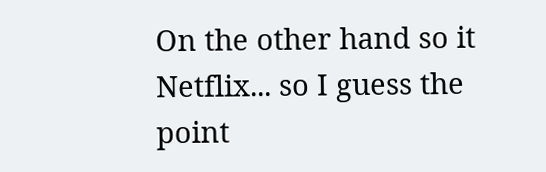On the other hand so it Netflix... so I guess the point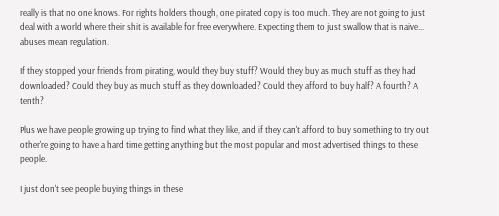really is that no one knows. For rights holders though, one pirated copy is too much. They are not going to just deal with a world where their shit is available for free everywhere. Expecting them to just swallow that is naive... abuses mean regulation.

If they stopped your friends from pirating, would they buy stuff? Would they buy as much stuff as they had downloaded? Could they buy as much stuff as they downloaded? Could they afford to buy half? A fourth? A tenth?

Plus we have people growing up trying to find what they like, and if they can't afford to buy something to try out other're going to have a hard time getting anything but the most popular and most advertised things to these people.

I just don't see people buying things in these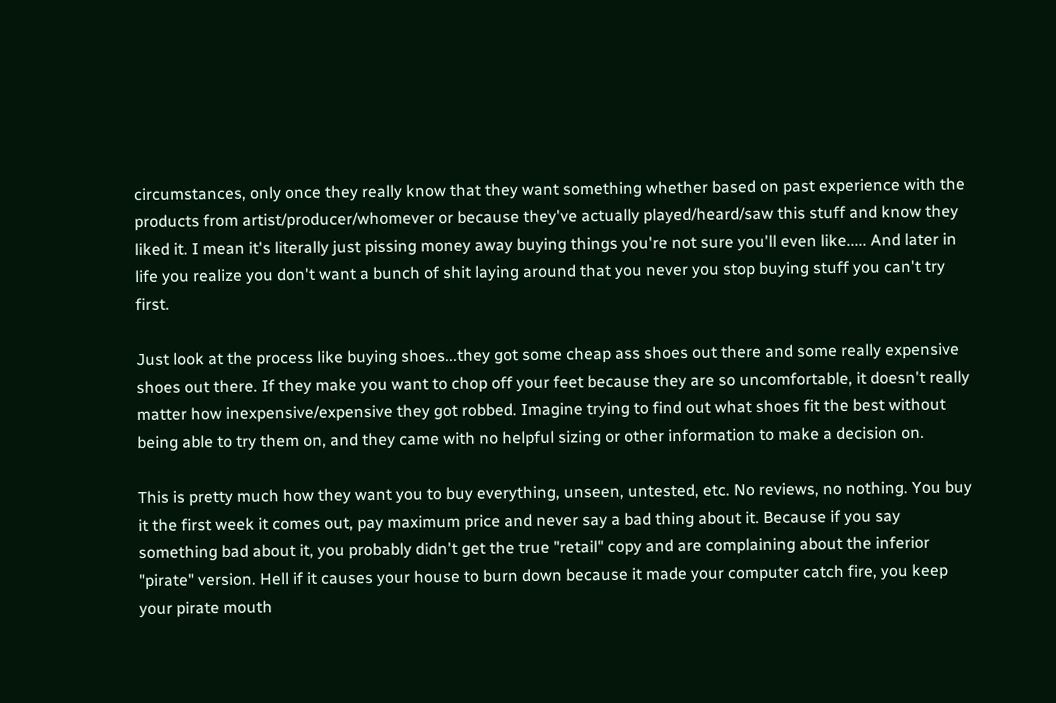circumstances, only once they really know that they want something whether based on past experience with the products from artist/producer/whomever or because they've actually played/heard/saw this stuff and know they liked it. I mean it's literally just pissing money away buying things you're not sure you'll even like..... And later in life you realize you don't want a bunch of shit laying around that you never you stop buying stuff you can't try first.

Just look at the process like buying shoes...they got some cheap ass shoes out there and some really expensive shoes out there. If they make you want to chop off your feet because they are so uncomfortable, it doesn't really matter how inexpensive/expensive they got robbed. Imagine trying to find out what shoes fit the best without being able to try them on, and they came with no helpful sizing or other information to make a decision on.

This is pretty much how they want you to buy everything, unseen, untested, etc. No reviews, no nothing. You buy it the first week it comes out, pay maximum price and never say a bad thing about it. Because if you say something bad about it, you probably didn't get the true "retail" copy and are complaining about the inferior "pirate" version. Hell if it causes your house to burn down because it made your computer catch fire, you keep your pirate mouth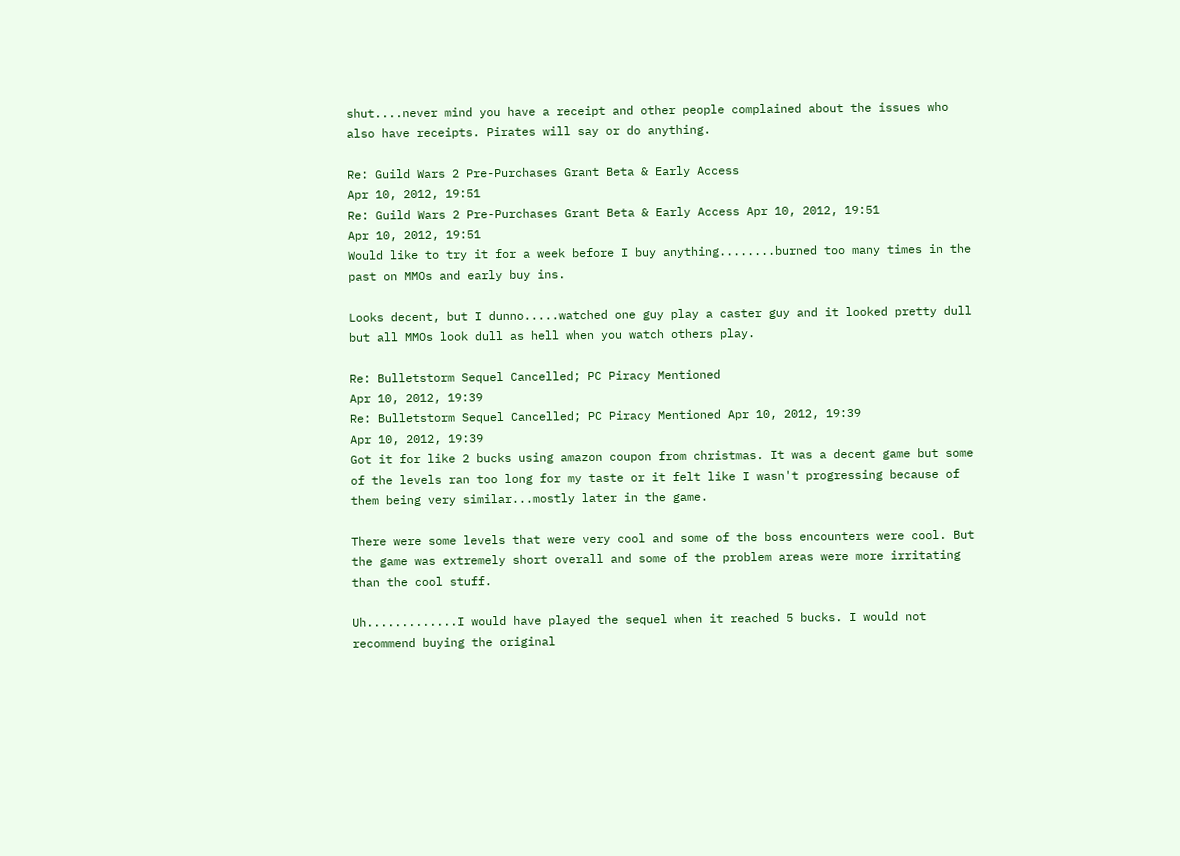shut....never mind you have a receipt and other people complained about the issues who also have receipts. Pirates will say or do anything.

Re: Guild Wars 2 Pre-Purchases Grant Beta & Early Access
Apr 10, 2012, 19:51
Re: Guild Wars 2 Pre-Purchases Grant Beta & Early Access Apr 10, 2012, 19:51
Apr 10, 2012, 19:51
Would like to try it for a week before I buy anything........burned too many times in the past on MMOs and early buy ins.

Looks decent, but I dunno.....watched one guy play a caster guy and it looked pretty dull but all MMOs look dull as hell when you watch others play.

Re: Bulletstorm Sequel Cancelled; PC Piracy Mentioned
Apr 10, 2012, 19:39
Re: Bulletstorm Sequel Cancelled; PC Piracy Mentioned Apr 10, 2012, 19:39
Apr 10, 2012, 19:39
Got it for like 2 bucks using amazon coupon from christmas. It was a decent game but some of the levels ran too long for my taste or it felt like I wasn't progressing because of them being very similar...mostly later in the game.

There were some levels that were very cool and some of the boss encounters were cool. But the game was extremely short overall and some of the problem areas were more irritating than the cool stuff.

Uh.............I would have played the sequel when it reached 5 bucks. I would not recommend buying the original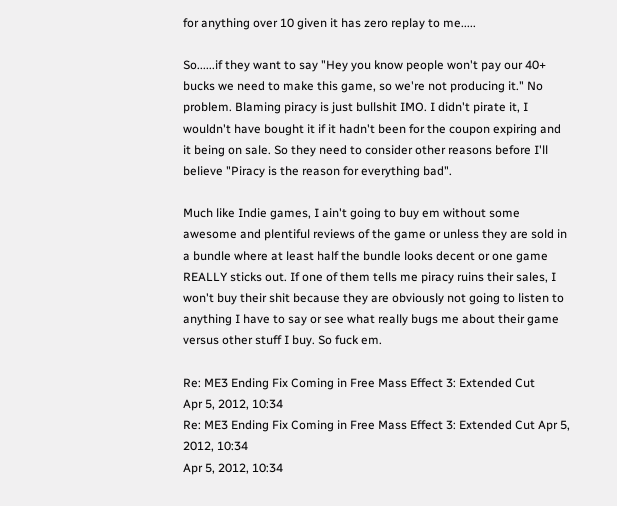for anything over 10 given it has zero replay to me.....

So......if they want to say "Hey you know people won't pay our 40+ bucks we need to make this game, so we're not producing it." No problem. Blaming piracy is just bullshit IMO. I didn't pirate it, I wouldn't have bought it if it hadn't been for the coupon expiring and it being on sale. So they need to consider other reasons before I'll believe "Piracy is the reason for everything bad".

Much like Indie games, I ain't going to buy em without some awesome and plentiful reviews of the game or unless they are sold in a bundle where at least half the bundle looks decent or one game REALLY sticks out. If one of them tells me piracy ruins their sales, I won't buy their shit because they are obviously not going to listen to anything I have to say or see what really bugs me about their game versus other stuff I buy. So fuck em.

Re: ME3 Ending Fix Coming in Free Mass Effect 3: Extended Cut
Apr 5, 2012, 10:34
Re: ME3 Ending Fix Coming in Free Mass Effect 3: Extended Cut Apr 5, 2012, 10:34
Apr 5, 2012, 10:34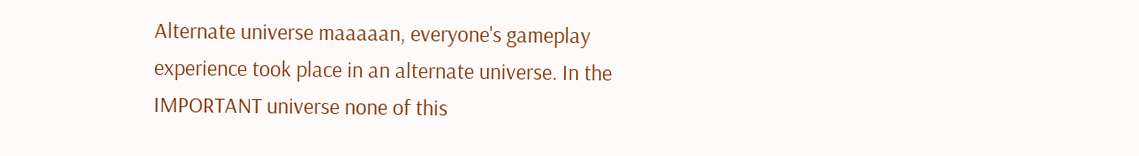Alternate universe maaaaan, everyone's gameplay experience took place in an alternate universe. In the IMPORTANT universe none of this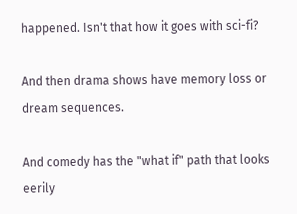happened. Isn't that how it goes with sci-fi?

And then drama shows have memory loss or dream sequences.

And comedy has the "what if" path that looks eerily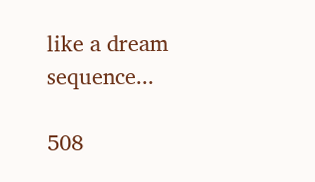like a dream sequence...

508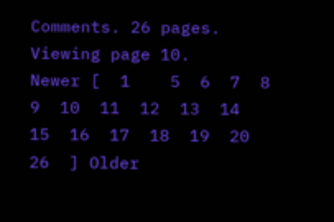Comments. 26 pages. Viewing page 10.
Newer [  1    5  6  7  8  9  10  11  12  13  14  15  16  17  18  19  20    26  ] Older